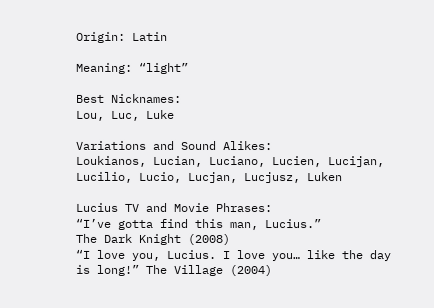Origin: Latin

Meaning: “light”

Best Nicknames:
Lou, Luc, Luke

Variations and Sound Alikes:
Loukianos, Lucian, Luciano, Lucien, Lucijan,
Lucilio, Lucio, Lucjan, Lucjusz, Luken

Lucius TV and Movie Phrases:
“I’ve gotta find this man, Lucius.”
The Dark Knight (2008)
“I love you, Lucius. I love you… like the day
is long!” The Village (2004)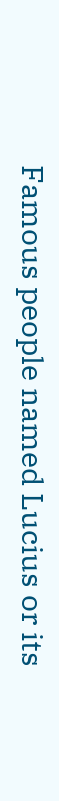Famous people named Lucius or its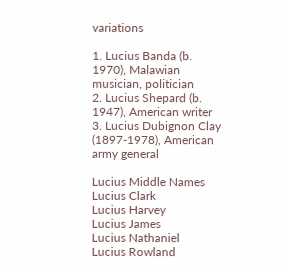variations

1. Lucius Banda (b. 1970), Malawian musician, politician
2. Lucius Shepard (b. 1947), American writer
3. Lucius Dubignon Clay (1897-1978), American army general

Lucius Middle Names
Lucius Clark
Lucius Harvey
Lucius James
Lucius Nathaniel
Lucius Rowland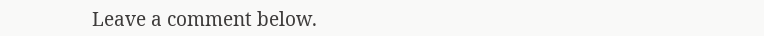Leave a comment below.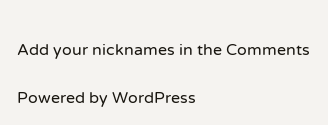Add your nicknames in the Comments

Powered by WordPress